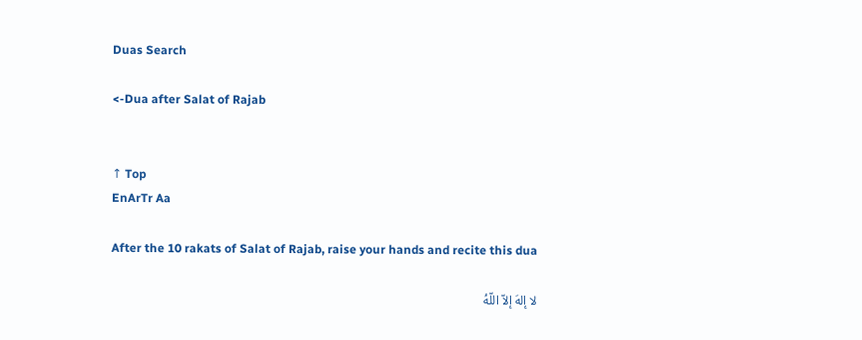Duas Search

<-Dua after Salat of Rajab


↑ Top
EnArTr Aa

After the 10 rakats of Salat of Rajab, raise your hands and recite this dua

لا إلهَ إلاّ اللّهُ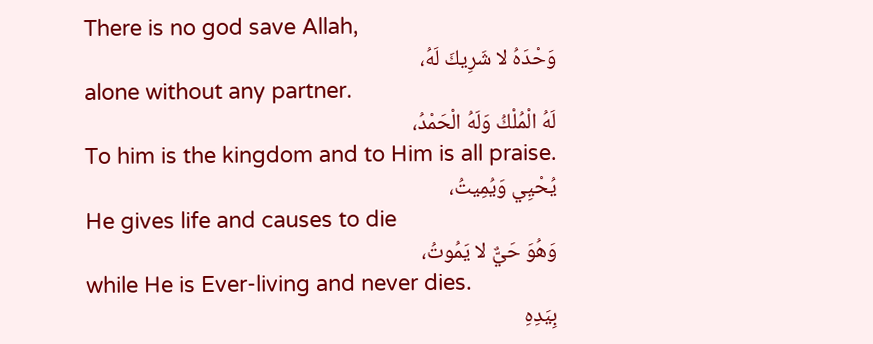There is no god save Allah,
وَحْدَهُ لا شَرِيكَ لَهُ،
alone without any partner.
لَهُ الْمُلْكُ وَلَهُ الْحَمْدُ،
To him is the kingdom and to Him is all praise.
يُحْيِي وَيُمِيتُ،
He gives life and causes to die
وَهُوَ حَيٌّ لا يَمُوتُ،
while He is Ever-living and never dies.
بِيَدِهِ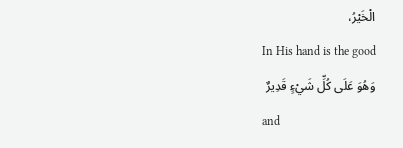الْخَيْرُ،
In His hand is the good
وَهُوَ عَلَى كُلِّ شَيْءٍ قَدِيرٌ
and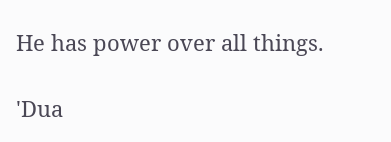He has power over all things.

'Dua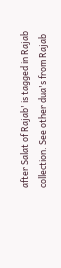after Salat of Rajab' is tagged in Rajab collection. See other dua's from Rajab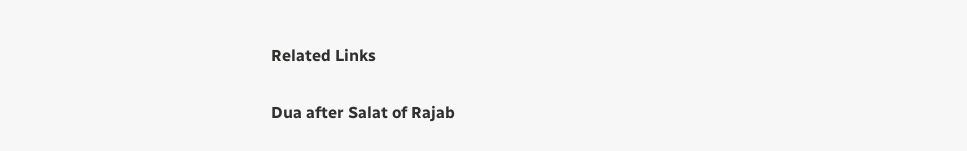Related Links

Dua after Salat of Rajab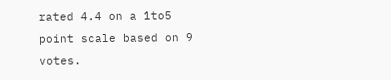rated 4.4 on a 1to5 point scale based on 9 votes.